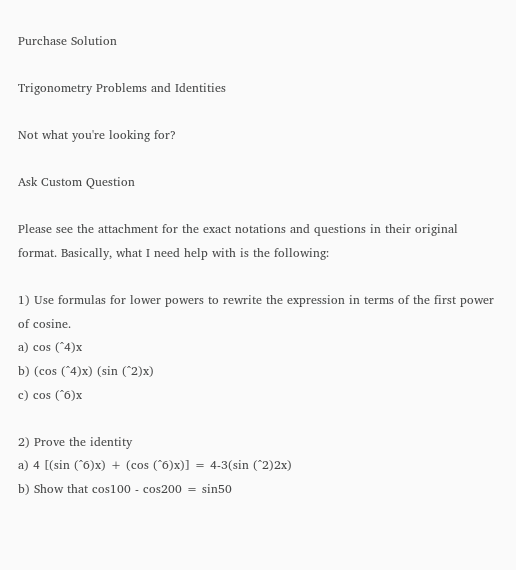Purchase Solution

Trigonometry Problems and Identities

Not what you're looking for?

Ask Custom Question

Please see the attachment for the exact notations and questions in their original format. Basically, what I need help with is the following:

1) Use formulas for lower powers to rewrite the expression in terms of the first power of cosine.
a) cos (^4)x
b) (cos (^4)x) (sin (^2)x)
c) cos (^6)x

2) Prove the identity
a) 4 [(sin (^6)x) + (cos (^6)x)] = 4-3(sin (^2)2x)
b) Show that cos100 - cos200 = sin50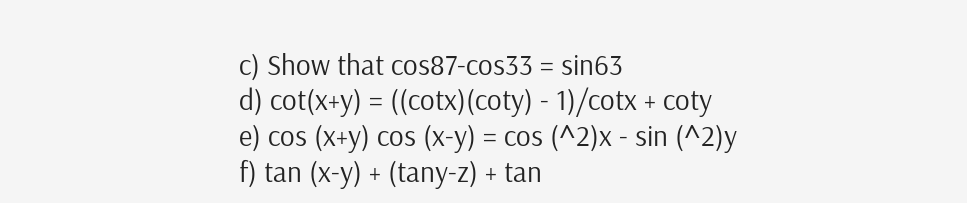c) Show that cos87-cos33 = sin63
d) cot(x+y) = ((cotx)(coty) - 1)/cotx + coty
e) cos (x+y) cos (x-y) = cos (^2)x - sin (^2)y
f) tan (x-y) + (tany-z) + tan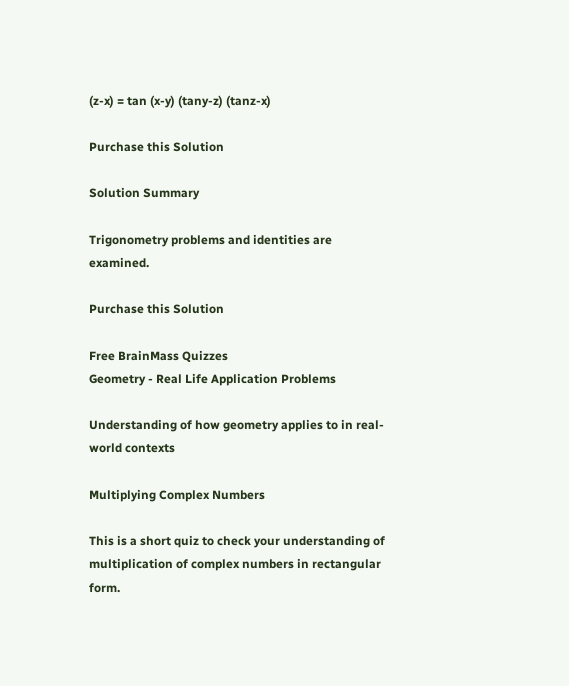(z-x) = tan (x-y) (tany-z) (tanz-x)

Purchase this Solution

Solution Summary

Trigonometry problems and identities are examined.

Purchase this Solution

Free BrainMass Quizzes
Geometry - Real Life Application Problems

Understanding of how geometry applies to in real-world contexts

Multiplying Complex Numbers

This is a short quiz to check your understanding of multiplication of complex numbers in rectangular form.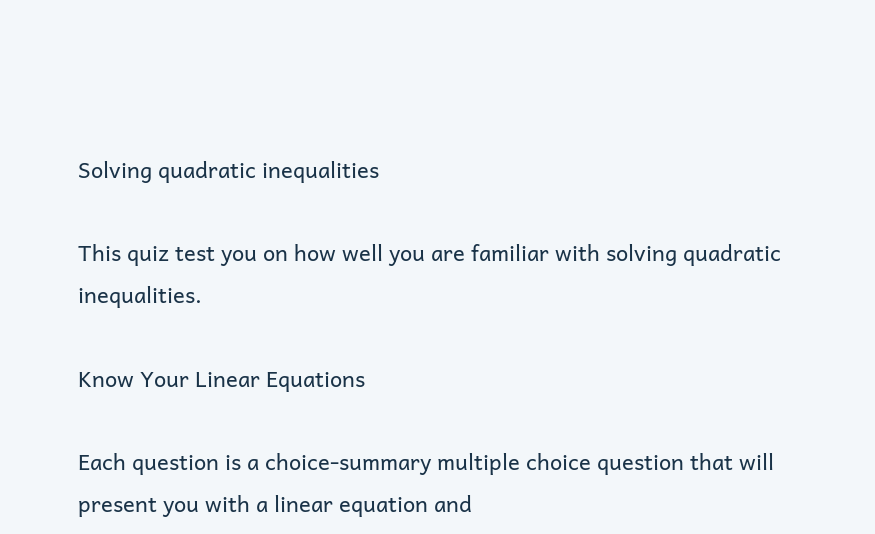Solving quadratic inequalities

This quiz test you on how well you are familiar with solving quadratic inequalities.

Know Your Linear Equations

Each question is a choice-summary multiple choice question that will present you with a linear equation and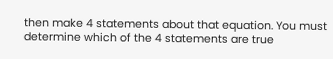then make 4 statements about that equation. You must determine which of the 4 statements are true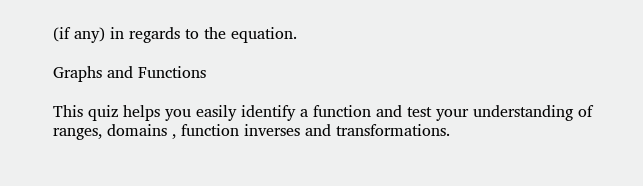(if any) in regards to the equation.

Graphs and Functions

This quiz helps you easily identify a function and test your understanding of ranges, domains , function inverses and transformations.